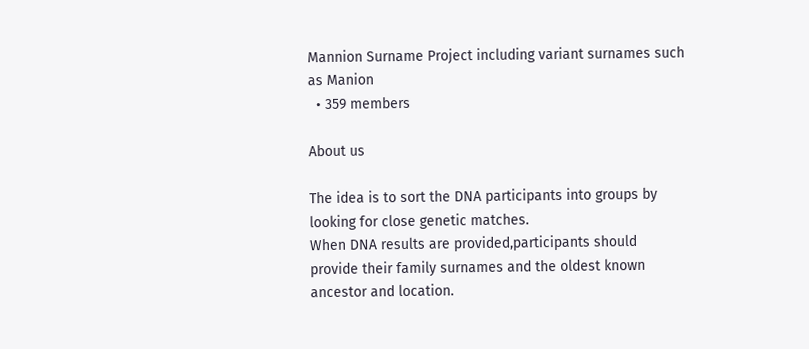Mannion Surname Project including variant surnames such as Manion
  • 359 members

About us

The idea is to sort the DNA participants into groups by looking for close genetic matches.
When DNA results are provided,participants should provide their family surnames and the oldest known ancestor and location.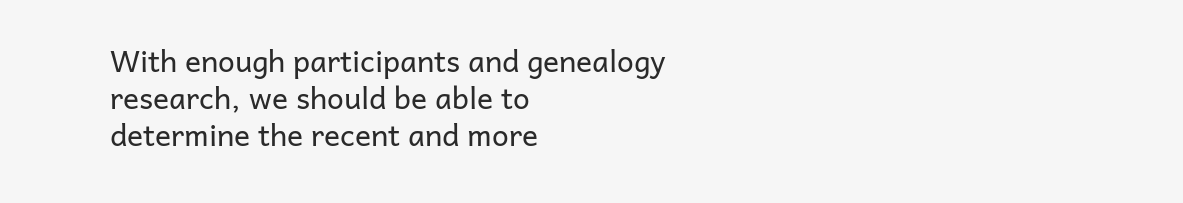With enough participants and genealogy research, we should be able to determine the recent and more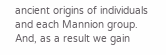ancient origins of individuals and each Mannion group.  And, as a result we gain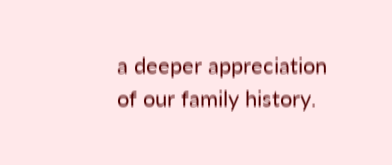a deeper appreciation of our family history.